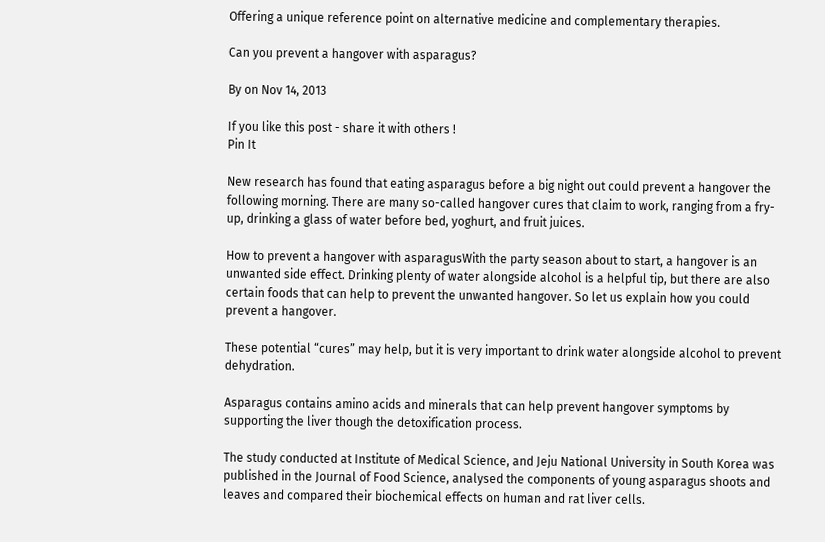Offering a unique reference point on alternative medicine and complementary therapies.

Can you prevent a hangover with asparagus?

By on Nov 14, 2013

If you like this post - share it with others !
Pin It

New research has found that eating asparagus before a big night out could prevent a hangover the following morning. There are many so-called hangover cures that claim to work, ranging from a fry-up, drinking a glass of water before bed, yoghurt, and fruit juices.

How to prevent a hangover with asparagusWith the party season about to start, a hangover is an unwanted side effect. Drinking plenty of water alongside alcohol is a helpful tip, but there are also certain foods that can help to prevent the unwanted hangover. So let us explain how you could prevent a hangover.

These potential “cures” may help, but it is very important to drink water alongside alcohol to prevent dehydration.

Asparagus contains amino acids and minerals that can help prevent hangover symptoms by supporting the liver though the detoxification process.

The study conducted at Institute of Medical Science, and Jeju National University in South Korea was published in the Journal of Food Science, analysed the components of young asparagus shoots and leaves and compared their biochemical effects on human and rat liver cells.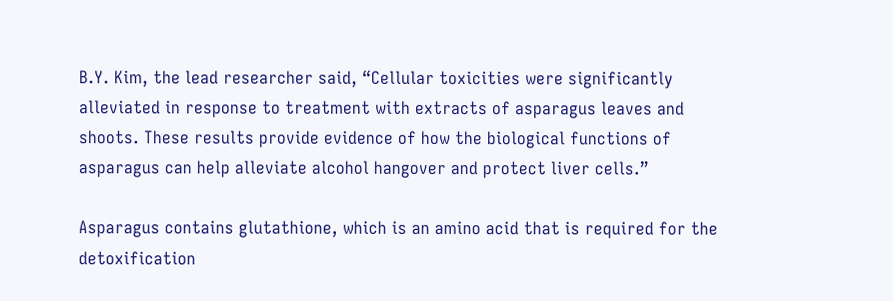B.Y. Kim, the lead researcher said, “Cellular toxicities were significantly alleviated in response to treatment with extracts of asparagus leaves and shoots. These results provide evidence of how the biological functions of asparagus can help alleviate alcohol hangover and protect liver cells.”

Asparagus contains glutathione, which is an amino acid that is required for the detoxification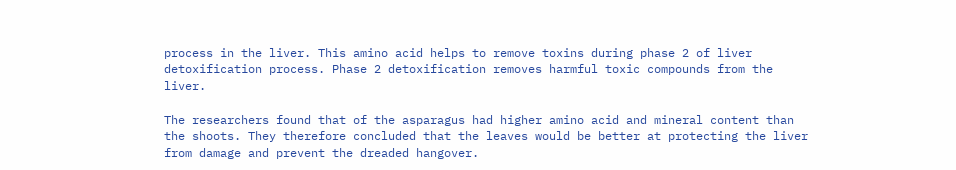process in the liver. This amino acid helps to remove toxins during phase 2 of liver detoxification process. Phase 2 detoxification removes harmful toxic compounds from the liver.

The researchers found that of the asparagus had higher amino acid and mineral content than the shoots. They therefore concluded that the leaves would be better at protecting the liver from damage and prevent the dreaded hangover.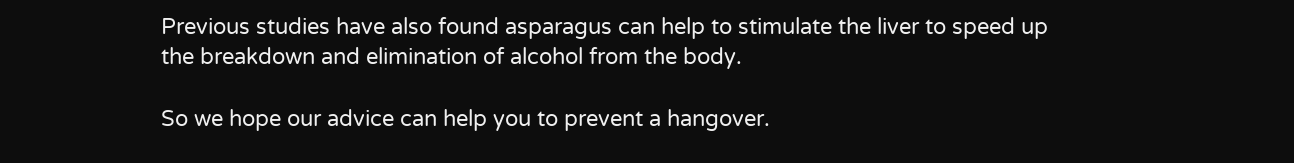Previous studies have also found asparagus can help to stimulate the liver to speed up the breakdown and elimination of alcohol from the body.

So we hope our advice can help you to prevent a hangover.